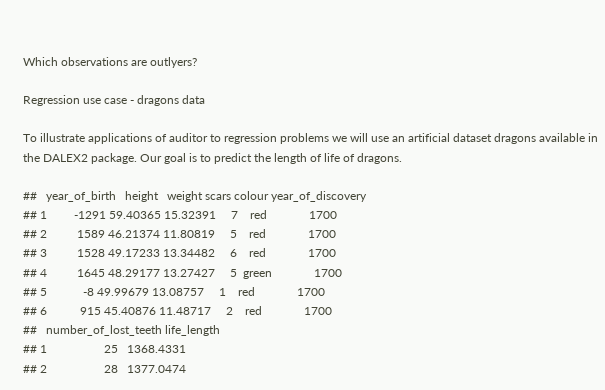Which observations are outlyers?

Regression use case - dragons data

To illustrate applications of auditor to regression problems we will use an artificial dataset dragons available in the DALEX2 package. Our goal is to predict the length of life of dragons.

##   year_of_birth   height   weight scars colour year_of_discovery
## 1         -1291 59.40365 15.32391     7    red              1700
## 2          1589 46.21374 11.80819     5    red              1700
## 3          1528 49.17233 13.34482     6    red              1700
## 4          1645 48.29177 13.27427     5  green              1700
## 5            -8 49.99679 13.08757     1    red              1700
## 6           915 45.40876 11.48717     2    red              1700
##   number_of_lost_teeth life_length
## 1                   25   1368.4331
## 2                   28   1377.0474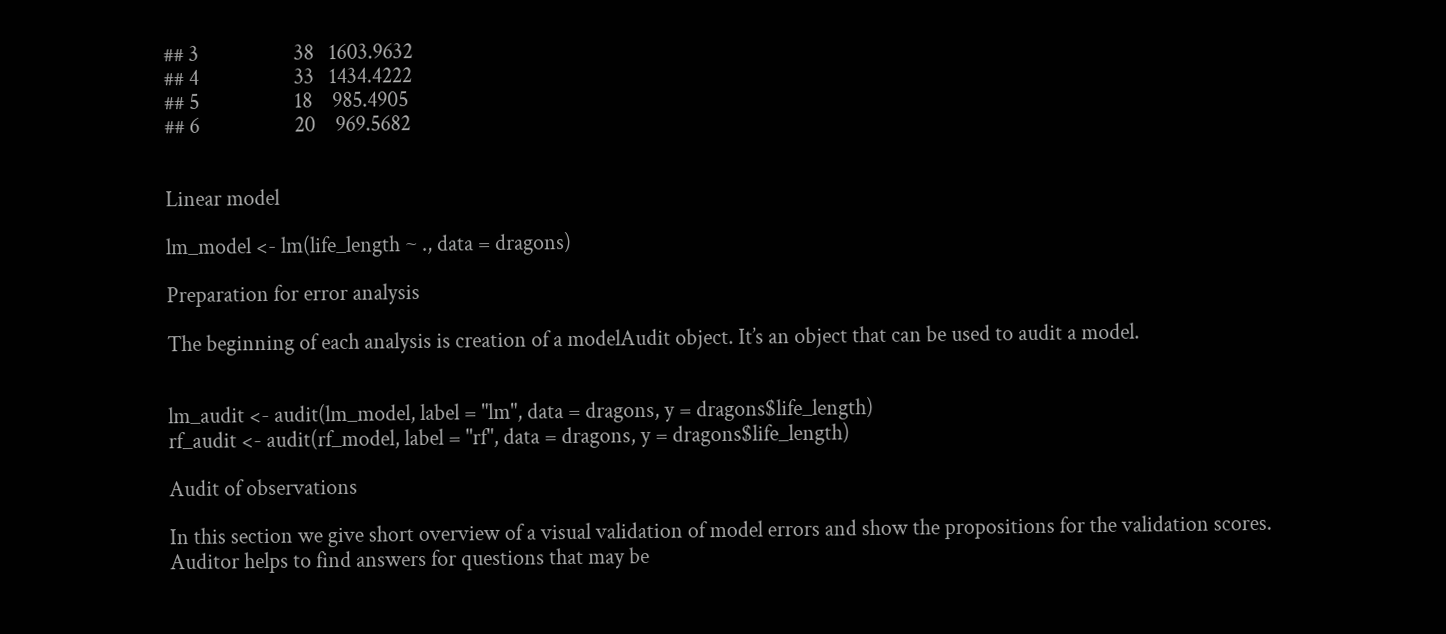## 3                   38   1603.9632
## 4                   33   1434.4222
## 5                   18    985.4905
## 6                   20    969.5682


Linear model

lm_model <- lm(life_length ~ ., data = dragons)

Preparation for error analysis

The beginning of each analysis is creation of a modelAudit object. It’s an object that can be used to audit a model.


lm_audit <- audit(lm_model, label = "lm", data = dragons, y = dragons$life_length)
rf_audit <- audit(rf_model, label = "rf", data = dragons, y = dragons$life_length)

Audit of observations

In this section we give short overview of a visual validation of model errors and show the propositions for the validation scores. Auditor helps to find answers for questions that may be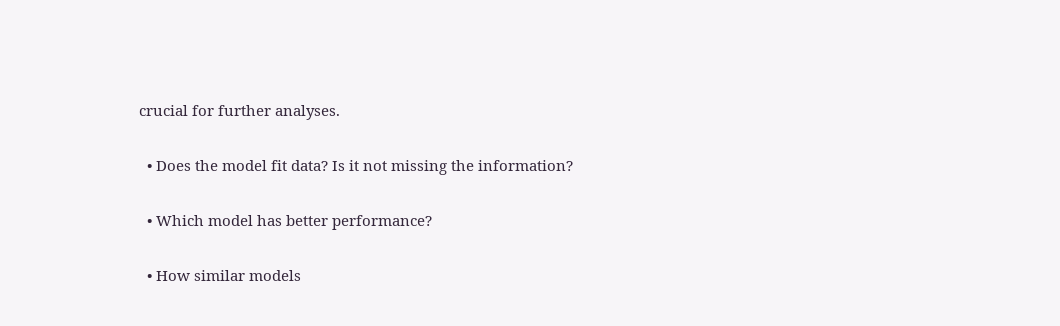crucial for further analyses.

  • Does the model fit data? Is it not missing the information?

  • Which model has better performance?

  • How similar models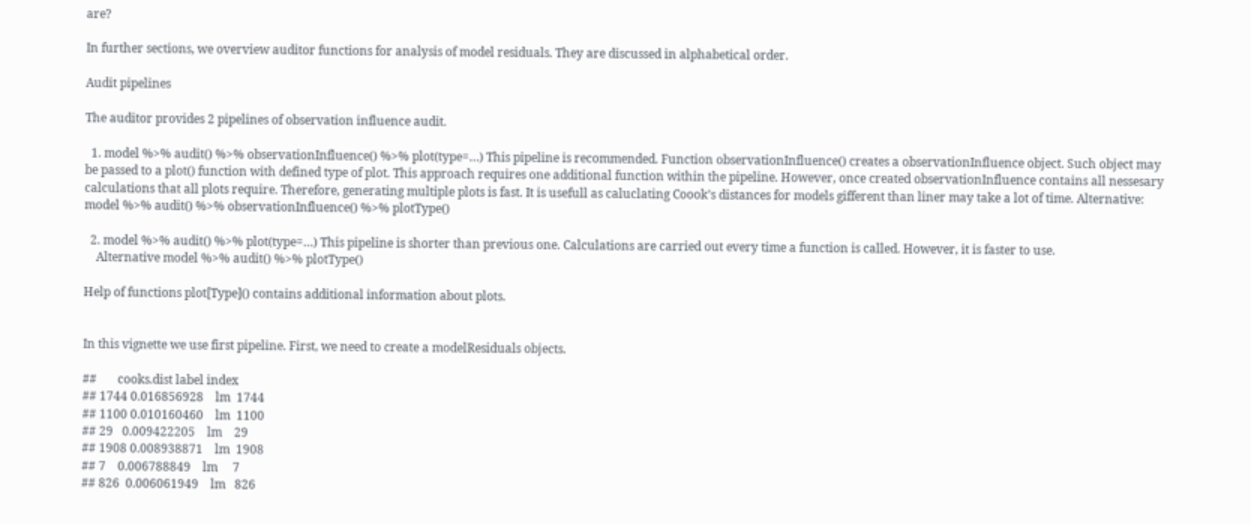are?

In further sections, we overview auditor functions for analysis of model residuals. They are discussed in alphabetical order.

Audit pipelines

The auditor provides 2 pipelines of observation influence audit.

  1. model %>% audit() %>% observationInfluence() %>% plot(type=…) This pipeline is recommended. Function observationInfluence() creates a observationInfluence object. Such object may be passed to a plot() function with defined type of plot. This approach requires one additional function within the pipeline. However, once created observationInfluence contains all nessesary calculations that all plots require. Therefore, generating multiple plots is fast. It is usefull as caluclating Coook’s distances for models gifferent than liner may take a lot of time. Alternative: model %>% audit() %>% observationInfluence() %>% plotType()

  2. model %>% audit() %>% plot(type=…) This pipeline is shorter than previous one. Calculations are carried out every time a function is called. However, it is faster to use.
    Alternative model %>% audit() %>% plotType()

Help of functions plot[Type]() contains additional information about plots.


In this vignette we use first pipeline. First, we need to create a modelResiduals objects.

##       cooks.dist label index
## 1744 0.016856928    lm  1744
## 1100 0.010160460    lm  1100
## 29   0.009422205    lm    29
## 1908 0.008938871    lm  1908
## 7    0.006788849    lm     7
## 826  0.006061949    lm   826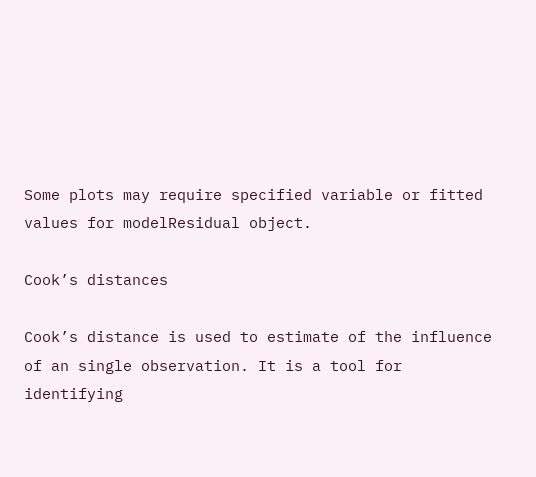Some plots may require specified variable or fitted values for modelResidual object.

Cook’s distances

Cook’s distance is used to estimate of the influence of an single observation. It is a tool for identifying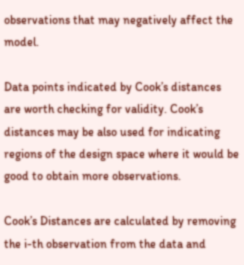observations that may negatively affect the model.

Data points indicated by Cook’s distances are worth checking for validity. Cook’s distances may be also used for indicating regions of the design space where it would be good to obtain more observations.

Cook’s Distances are calculated by removing the i-th observation from the data and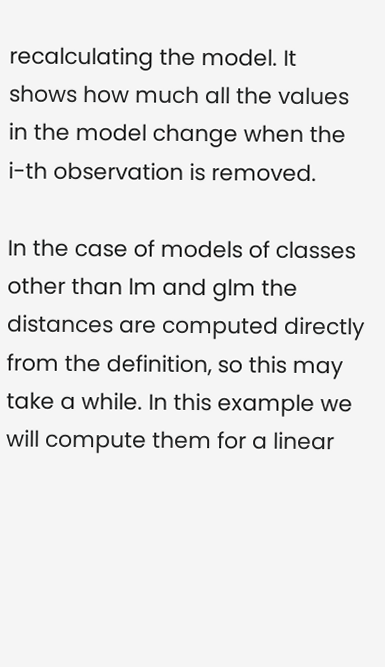recalculating the model. It shows how much all the values in the model change when the i-th observation is removed.

In the case of models of classes other than lm and glm the distances are computed directly from the definition, so this may take a while. In this example we will compute them for a linear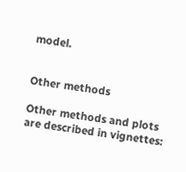model.


Other methods

Other methods and plots are described in vignettes: